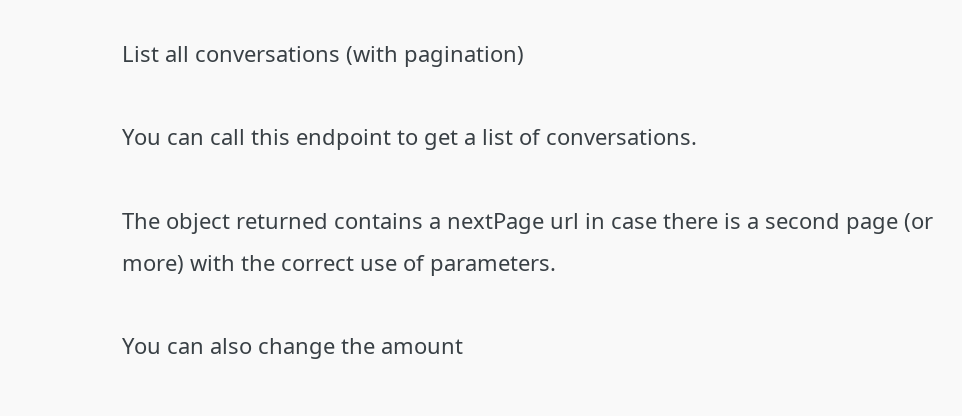List all conversations (with pagination)

You can call this endpoint to get a list of conversations.

The object returned contains a nextPage url in case there is a second page (or more) with the correct use of parameters.

You can also change the amount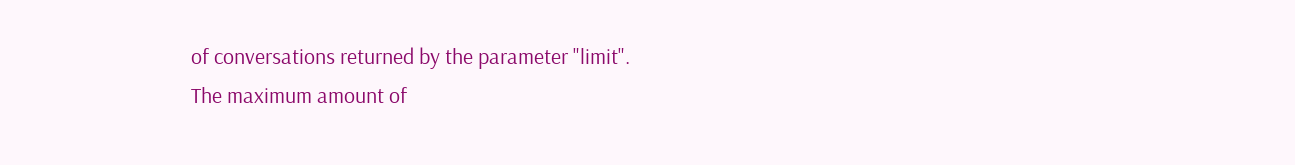of conversations returned by the parameter "limit".
The maximum amount of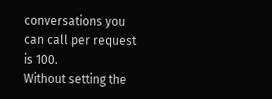conversations you can call per request is 100.
Without setting the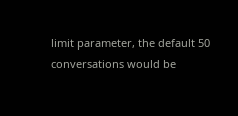limit parameter, the default 50 conversations would be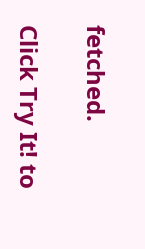fetched.

Click Try It! to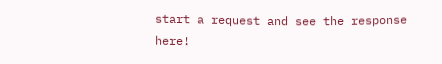start a request and see the response here!